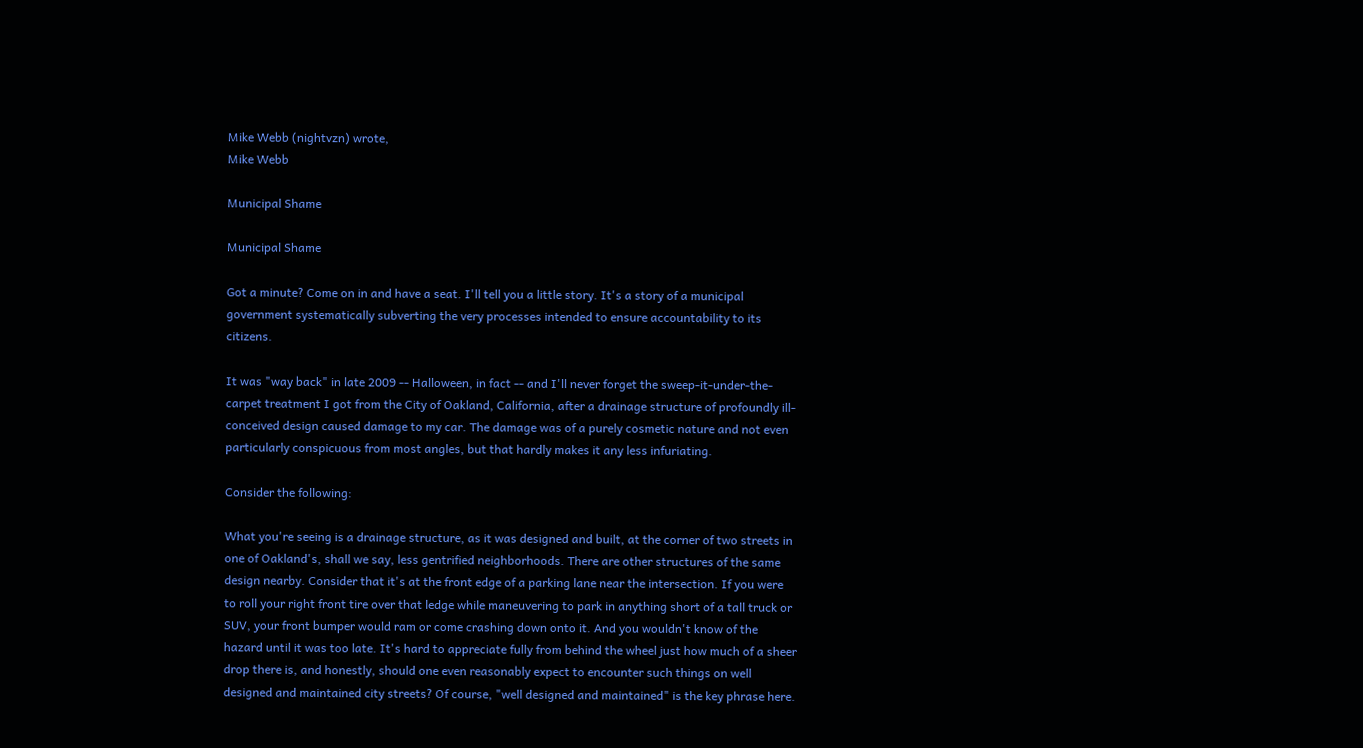Mike Webb (nightvzn) wrote,
Mike Webb

Municipal Shame

Municipal Shame

Got a minute? Come on in and have a seat. I'll tell you a little story. It's a story of a municipal government systematically subverting the very processes intended to ensure accountability to its citizens.

It was "way back" in late 2009 -- Halloween, in fact -- and I'll never forget the sweep-it-under-the-carpet treatment I got from the City of Oakland, California, after a drainage structure of profoundly ill-conceived design caused damage to my car. The damage was of a purely cosmetic nature and not even particularly conspicuous from most angles, but that hardly makes it any less infuriating.

Consider the following:

What you're seeing is a drainage structure, as it was designed and built, at the corner of two streets in one of Oakland's, shall we say, less gentrified neighborhoods. There are other structures of the same design nearby. Consider that it's at the front edge of a parking lane near the intersection. If you were to roll your right front tire over that ledge while maneuvering to park in anything short of a tall truck or SUV, your front bumper would ram or come crashing down onto it. And you wouldn't know of the hazard until it was too late. It's hard to appreciate fully from behind the wheel just how much of a sheer drop there is, and honestly, should one even reasonably expect to encounter such things on well designed and maintained city streets? Of course, "well designed and maintained" is the key phrase here.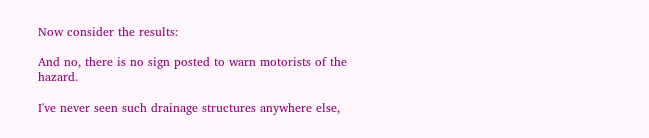Now consider the results:

And no, there is no sign posted to warn motorists of the hazard.

I've never seen such drainage structures anywhere else,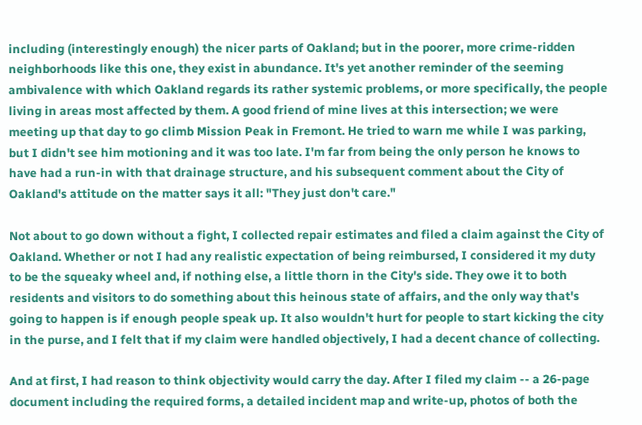including (interestingly enough) the nicer parts of Oakland; but in the poorer, more crime-ridden neighborhoods like this one, they exist in abundance. It's yet another reminder of the seeming ambivalence with which Oakland regards its rather systemic problems, or more specifically, the people living in areas most affected by them. A good friend of mine lives at this intersection; we were meeting up that day to go climb Mission Peak in Fremont. He tried to warn me while I was parking, but I didn't see him motioning and it was too late. I'm far from being the only person he knows to have had a run-in with that drainage structure, and his subsequent comment about the City of Oakland's attitude on the matter says it all: "They just don't care."

Not about to go down without a fight, I collected repair estimates and filed a claim against the City of Oakland. Whether or not I had any realistic expectation of being reimbursed, I considered it my duty to be the squeaky wheel and, if nothing else, a little thorn in the City's side. They owe it to both residents and visitors to do something about this heinous state of affairs, and the only way that's going to happen is if enough people speak up. It also wouldn't hurt for people to start kicking the city in the purse, and I felt that if my claim were handled objectively, I had a decent chance of collecting.

And at first, I had reason to think objectivity would carry the day. After I filed my claim -- a 26-page document including the required forms, a detailed incident map and write-up, photos of both the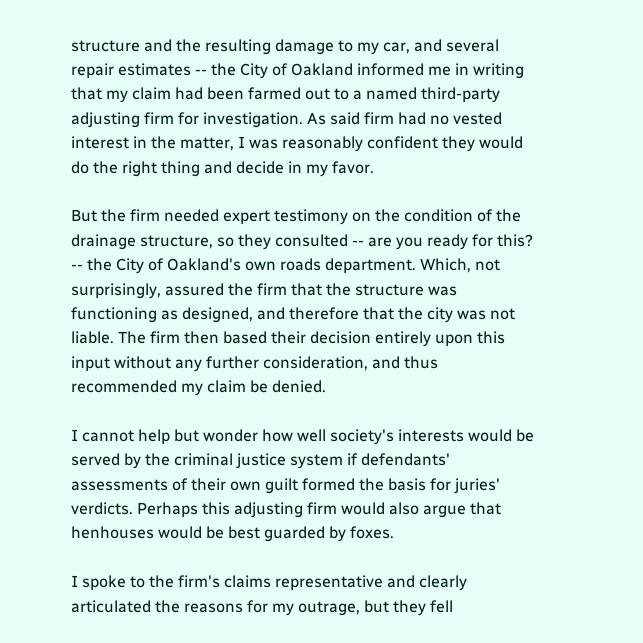structure and the resulting damage to my car, and several repair estimates -- the City of Oakland informed me in writing that my claim had been farmed out to a named third-party adjusting firm for investigation. As said firm had no vested interest in the matter, I was reasonably confident they would do the right thing and decide in my favor.

But the firm needed expert testimony on the condition of the drainage structure, so they consulted -- are you ready for this? -- the City of Oakland's own roads department. Which, not surprisingly, assured the firm that the structure was functioning as designed, and therefore that the city was not liable. The firm then based their decision entirely upon this input without any further consideration, and thus recommended my claim be denied.

I cannot help but wonder how well society's interests would be served by the criminal justice system if defendants' assessments of their own guilt formed the basis for juries' verdicts. Perhaps this adjusting firm would also argue that henhouses would be best guarded by foxes.

I spoke to the firm's claims representative and clearly articulated the reasons for my outrage, but they fell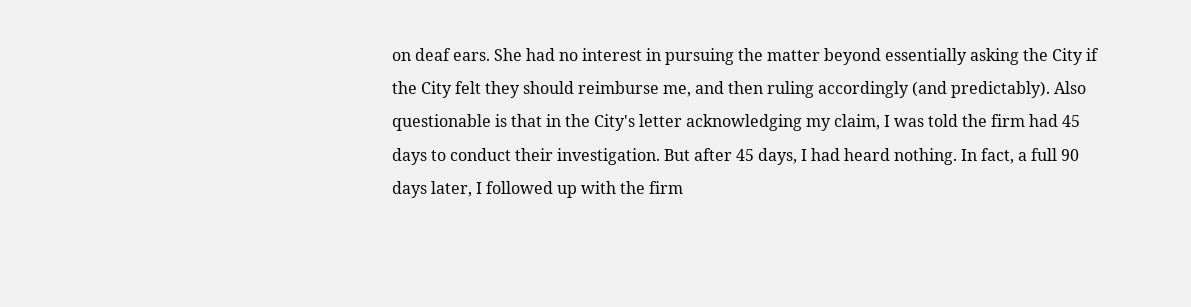on deaf ears. She had no interest in pursuing the matter beyond essentially asking the City if the City felt they should reimburse me, and then ruling accordingly (and predictably). Also questionable is that in the City's letter acknowledging my claim, I was told the firm had 45 days to conduct their investigation. But after 45 days, I had heard nothing. In fact, a full 90 days later, I followed up with the firm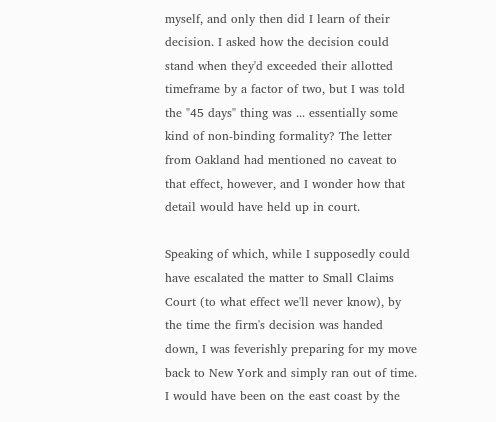myself, and only then did I learn of their decision. I asked how the decision could stand when they'd exceeded their allotted timeframe by a factor of two, but I was told the "45 days" thing was ... essentially some kind of non-binding formality? The letter from Oakland had mentioned no caveat to that effect, however, and I wonder how that detail would have held up in court.

Speaking of which, while I supposedly could have escalated the matter to Small Claims Court (to what effect we'll never know), by the time the firm's decision was handed down, I was feverishly preparing for my move back to New York and simply ran out of time. I would have been on the east coast by the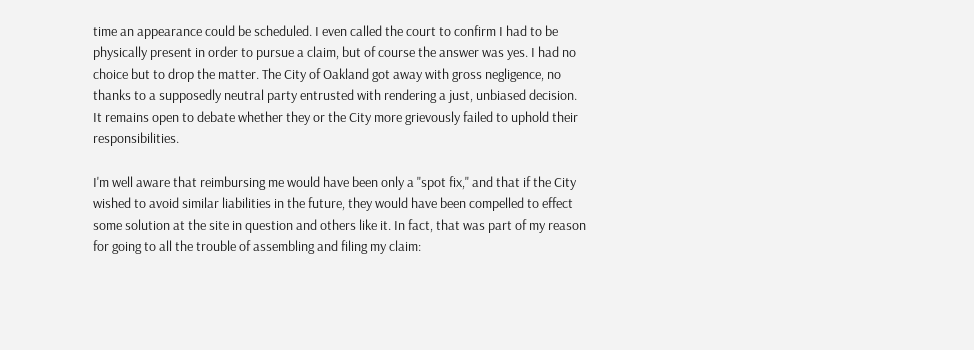time an appearance could be scheduled. I even called the court to confirm I had to be physically present in order to pursue a claim, but of course the answer was yes. I had no choice but to drop the matter. The City of Oakland got away with gross negligence, no thanks to a supposedly neutral party entrusted with rendering a just, unbiased decision. It remains open to debate whether they or the City more grievously failed to uphold their responsibilities.

I'm well aware that reimbursing me would have been only a "spot fix," and that if the City wished to avoid similar liabilities in the future, they would have been compelled to effect some solution at the site in question and others like it. In fact, that was part of my reason for going to all the trouble of assembling and filing my claim: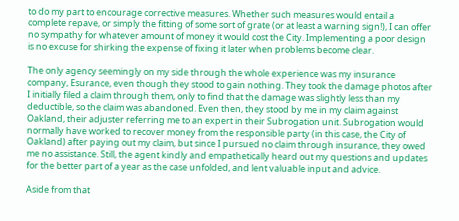to do my part to encourage corrective measures. Whether such measures would entail a complete repave, or simply the fitting of some sort of grate (or at least a warning sign!), I can offer no sympathy for whatever amount of money it would cost the City. Implementing a poor design is no excuse for shirking the expense of fixing it later when problems become clear.

The only agency seemingly on my side through the whole experience was my insurance company, Esurance, even though they stood to gain nothing. They took the damage photos after I initially filed a claim through them, only to find that the damage was slightly less than my deductible, so the claim was abandoned. Even then, they stood by me in my claim against Oakland, their adjuster referring me to an expert in their Subrogation unit. Subrogation would normally have worked to recover money from the responsible party (in this case, the City of Oakland) after paying out my claim, but since I pursued no claim through insurance, they owed me no assistance. Still, the agent kindly and empathetically heard out my questions and updates for the better part of a year as the case unfolded, and lent valuable input and advice.

Aside from that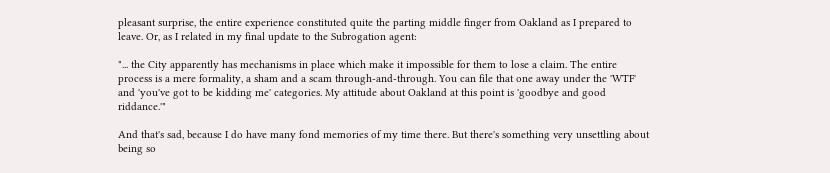pleasant surprise, the entire experience constituted quite the parting middle finger from Oakland as I prepared to leave. Or, as I related in my final update to the Subrogation agent:

"... the City apparently has mechanisms in place which make it impossible for them to lose a claim. The entire process is a mere formality, a sham and a scam through-and-through. You can file that one away under the 'WTF' and 'you've got to be kidding me' categories. My attitude about Oakland at this point is 'goodbye and good riddance.'"

And that's sad, because I do have many fond memories of my time there. But there's something very unsettling about being so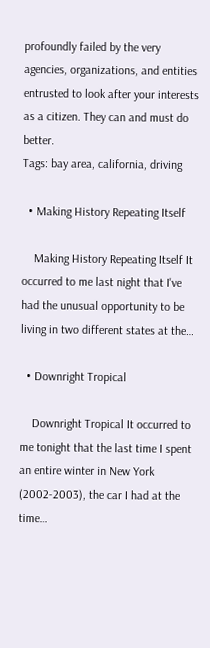profoundly failed by the very agencies, organizations, and entities entrusted to look after your interests as a citizen. They can and must do better.
Tags: bay area, california, driving

  • Making History Repeating Itself

    Making History Repeating Itself It occurred to me last night that I've had the unusual opportunity to be living in two different states at the…

  • Downright Tropical

    Downright Tropical It occurred to me tonight that the last time I spent an entire winter in New York (2002-2003), the car I had at the time…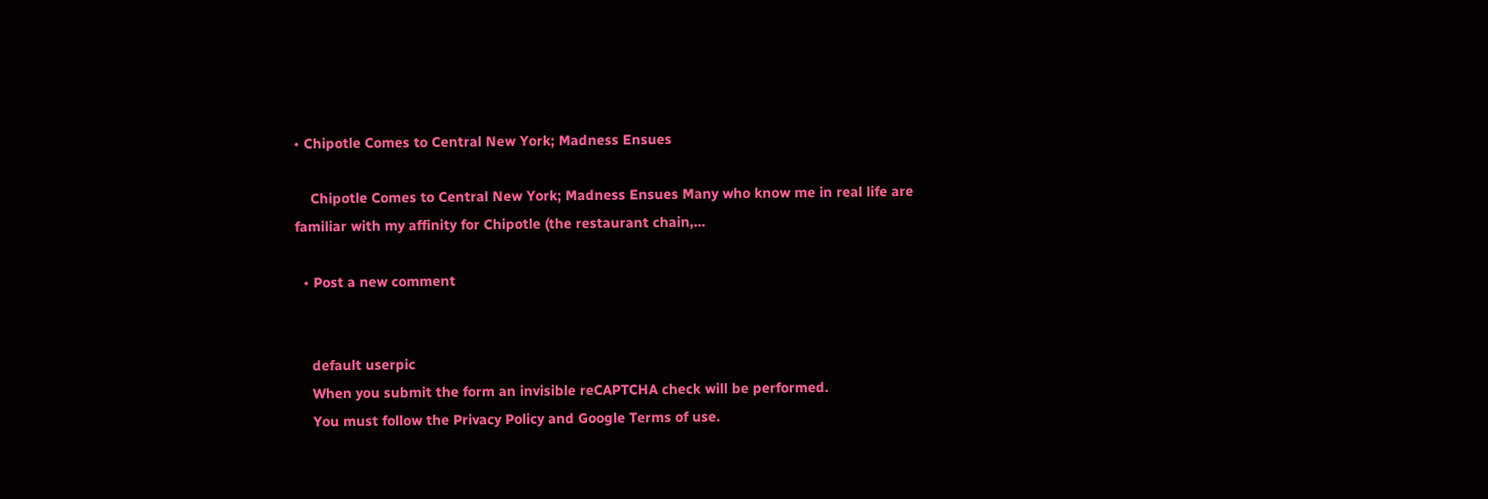• Chipotle Comes to Central New York; Madness Ensues

    Chipotle Comes to Central New York; Madness Ensues Many who know me in real life are familiar with my affinity for Chipotle (the restaurant chain,…

  • Post a new comment


    default userpic
    When you submit the form an invisible reCAPTCHA check will be performed.
    You must follow the Privacy Policy and Google Terms of use.